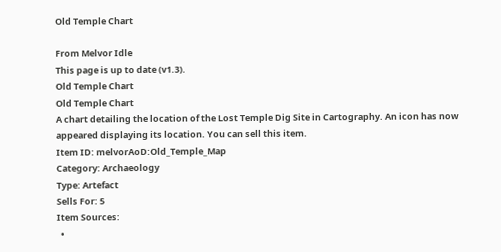Old Temple Chart

From Melvor Idle
This page is up to date (v1.3).
Old Temple Chart
Old Temple Chart
A chart detailing the location of the Lost Temple Dig Site in Cartography. An icon has now appeared displaying its location. You can sell this item.
Item ID: melvorAoD:Old_Temple_Map
Category: Archaeology
Type: Artefact
Sells For: 5
Item Sources:
  •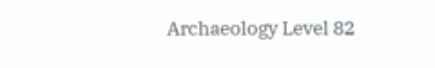Archaeology Level 82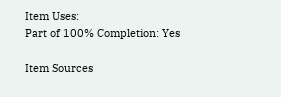Item Uses:
Part of 100% Completion: Yes

Item Sources